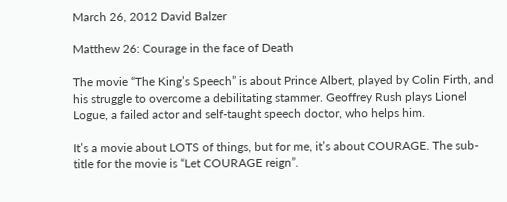March 26, 2012 David Balzer

Matthew 26: Courage in the face of Death

The movie “The King’s Speech” is about Prince Albert, played by Colin Firth, and his struggle to overcome a debilitating stammer. Geoffrey Rush plays Lionel Logue, a failed actor and self-taught speech doctor, who helps him.

It’s a movie about LOTS of things, but for me, it’s about COURAGE. The sub-title for the movie is “Let COURAGE reign”.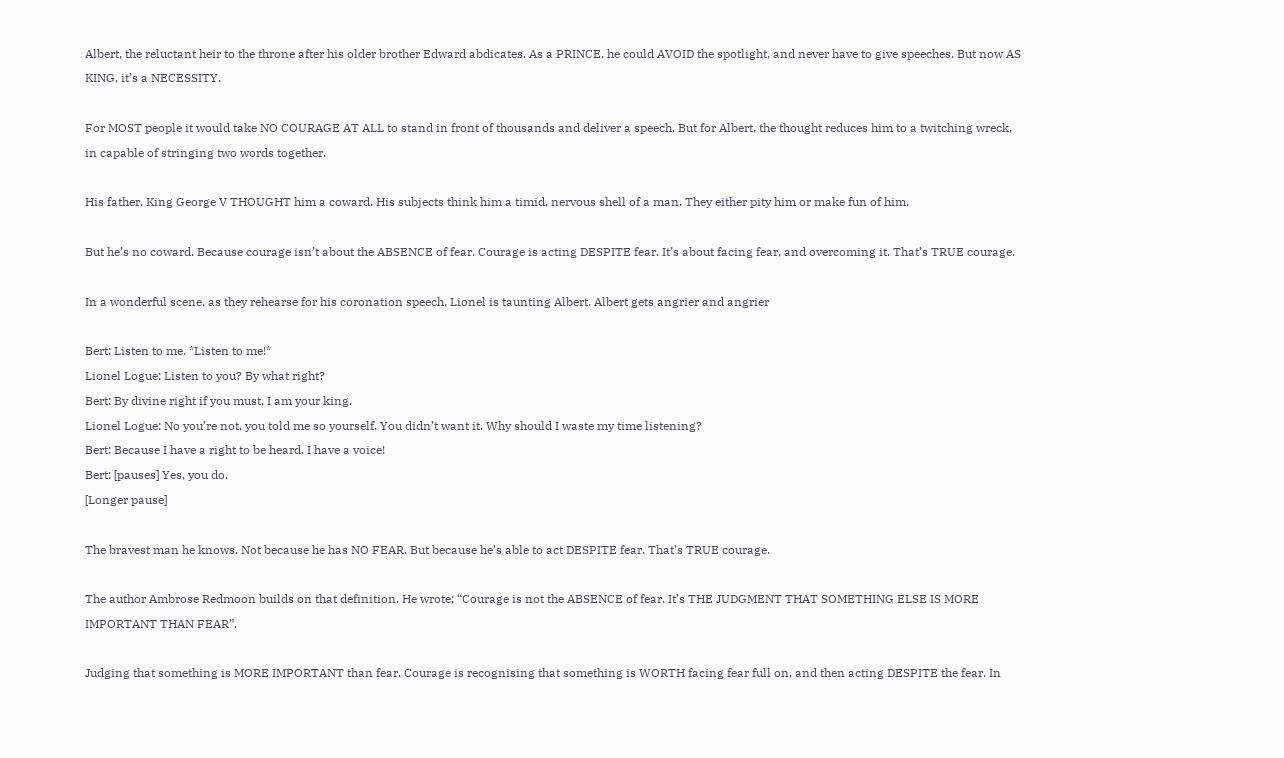Albert, the reluctant heir to the throne after his older brother Edward abdicates. As a PRINCE, he could AVOID the spotlight, and never have to give speeches. But now AS KING, it’s a NECESSITY.

For MOST people it would take NO COURAGE AT ALL to stand in front of thousands and deliver a speech. But for Albert, the thought reduces him to a twitching wreck, in capable of stringing two words together.

His father, King George V THOUGHT him a coward. His subjects think him a timid, nervous shell of a man. They either pity him or make fun of him.

But he’s no coward. Because courage isn’t about the ABSENCE of fear. Courage is acting DESPITE fear. It’s about facing fear, and overcoming it. That’s TRUE courage.

In a wonderful scene, as they rehearse for his coronation speech, Lionel is taunting Albert. Albert gets angrier and angrier

Bert: Listen to me. *Listen to me!*
Lionel Logue: Listen to you? By what right?
Bert: By divine right if you must, I am your king.
Lionel Logue: No you’re not, you told me so yourself. You didn’t want it. Why should I waste my time listening?
Bert: Because I have a right to be heard. I have a voice!
Bert: [pauses] Yes, you do.
[Longer pause]

The bravest man he knows. Not because he has NO FEAR. But because he’s able to act DESPITE fear. That’s TRUE courage.

The author Ambrose Redmoon builds on that definition. He wrote; “Courage is not the ABSENCE of fear. It’s THE JUDGMENT THAT SOMETHING ELSE IS MORE IMPORTANT THAN FEAR”.

Judging that something is MORE IMPORTANT than fear. Courage is recognising that something is WORTH facing fear full on, and then acting DESPITE the fear. In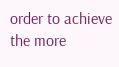order to achieve the more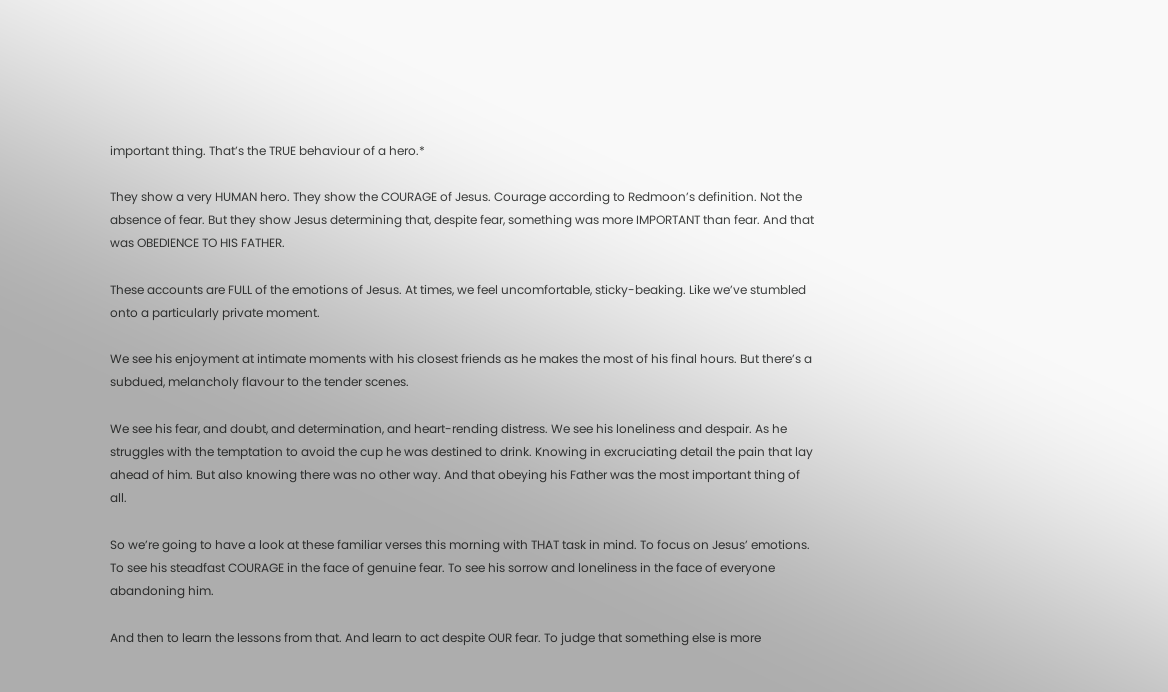important thing. That’s the TRUE behaviour of a hero.*

They show a very HUMAN hero. They show the COURAGE of Jesus. Courage according to Redmoon’s definition. Not the absence of fear. But they show Jesus determining that, despite fear, something was more IMPORTANT than fear. And that was OBEDIENCE TO HIS FATHER.

These accounts are FULL of the emotions of Jesus. At times, we feel uncomfortable, sticky-beaking. Like we’ve stumbled onto a particularly private moment.

We see his enjoyment at intimate moments with his closest friends as he makes the most of his final hours. But there’s a subdued, melancholy flavour to the tender scenes.

We see his fear, and doubt, and determination, and heart-rending distress. We see his loneliness and despair. As he struggles with the temptation to avoid the cup he was destined to drink. Knowing in excruciating detail the pain that lay ahead of him. But also knowing there was no other way. And that obeying his Father was the most important thing of all.

So we’re going to have a look at these familiar verses this morning with THAT task in mind. To focus on Jesus’ emotions. To see his steadfast COURAGE in the face of genuine fear. To see his sorrow and loneliness in the face of everyone abandoning him.

And then to learn the lessons from that. And learn to act despite OUR fear. To judge that something else is more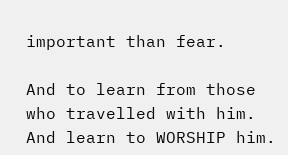important than fear.

And to learn from those who travelled with him. And learn to WORSHIP him.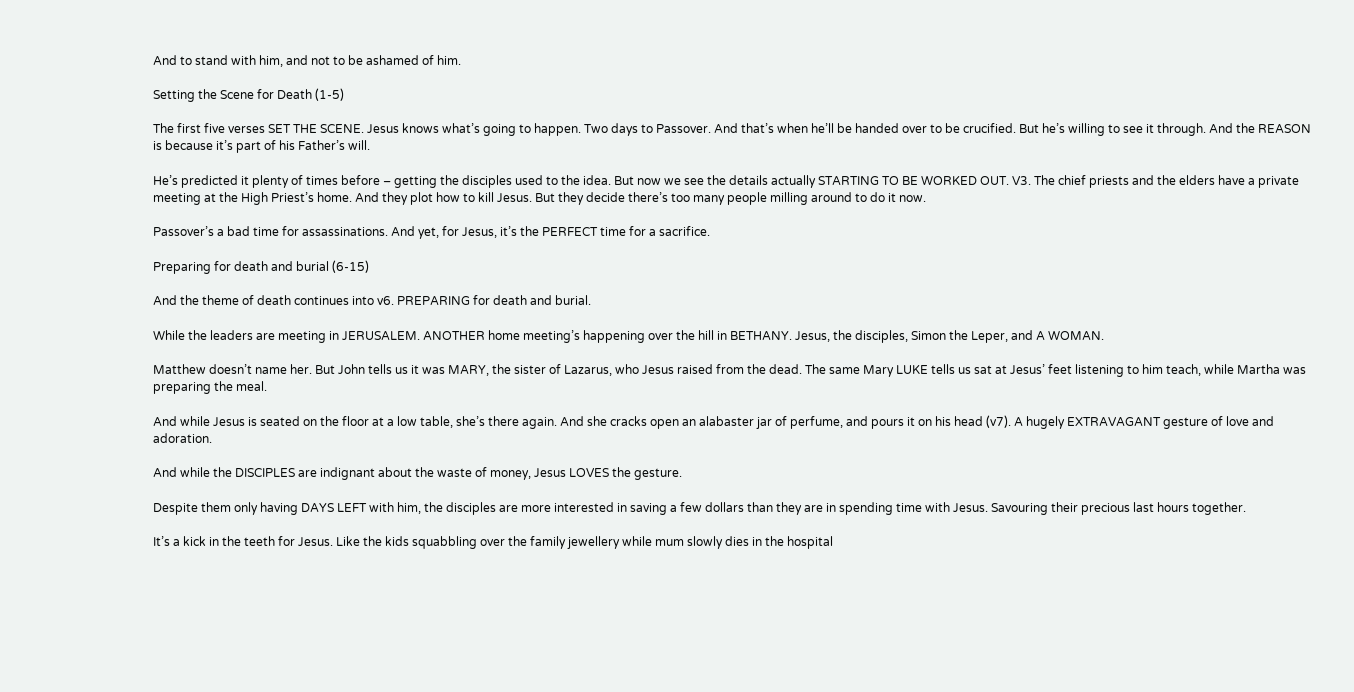And to stand with him, and not to be ashamed of him.

Setting the Scene for Death (1-5)

The first five verses SET THE SCENE. Jesus knows what’s going to happen. Two days to Passover. And that’s when he’ll be handed over to be crucified. But he’s willing to see it through. And the REASON is because it’s part of his Father’s will.

He’s predicted it plenty of times before – getting the disciples used to the idea. But now we see the details actually STARTING TO BE WORKED OUT. V3. The chief priests and the elders have a private meeting at the High Priest’s home. And they plot how to kill Jesus. But they decide there’s too many people milling around to do it now.

Passover’s a bad time for assassinations. And yet, for Jesus, it’s the PERFECT time for a sacrifice.

Preparing for death and burial (6-15)

And the theme of death continues into v6. PREPARING for death and burial.

While the leaders are meeting in JERUSALEM. ANOTHER home meeting’s happening over the hill in BETHANY. Jesus, the disciples, Simon the Leper, and A WOMAN.

Matthew doesn’t name her. But John tells us it was MARY, the sister of Lazarus, who Jesus raised from the dead. The same Mary LUKE tells us sat at Jesus’ feet listening to him teach, while Martha was preparing the meal.

And while Jesus is seated on the floor at a low table, she’s there again. And she cracks open an alabaster jar of perfume, and pours it on his head (v7). A hugely EXTRAVAGANT gesture of love and adoration.

And while the DISCIPLES are indignant about the waste of money, Jesus LOVES the gesture.

Despite them only having DAYS LEFT with him, the disciples are more interested in saving a few dollars than they are in spending time with Jesus. Savouring their precious last hours together.

It’s a kick in the teeth for Jesus. Like the kids squabbling over the family jewellery while mum slowly dies in the hospital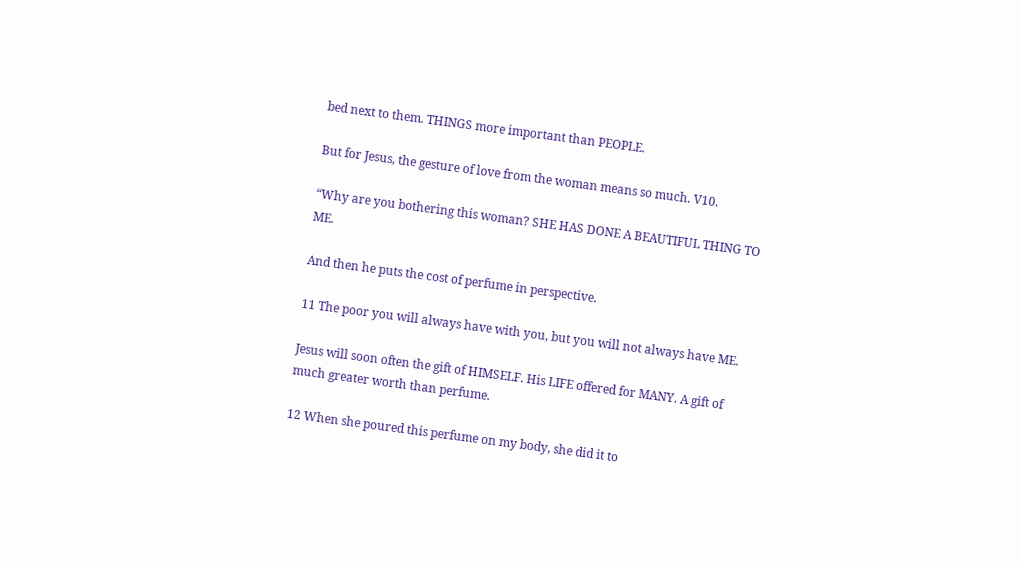bed next to them. THINGS more important than PEOPLE.

But for Jesus, the gesture of love from the woman means so much. V10.

“Why are you bothering this woman? SHE HAS DONE A BEAUTIFUL THING TO ME.

And then he puts the cost of perfume in perspective.

11 The poor you will always have with you, but you will not always have ME.

Jesus will soon often the gift of HIMSELF. His LIFE offered for MANY. A gift of much greater worth than perfume.

12 When she poured this perfume on my body, she did it to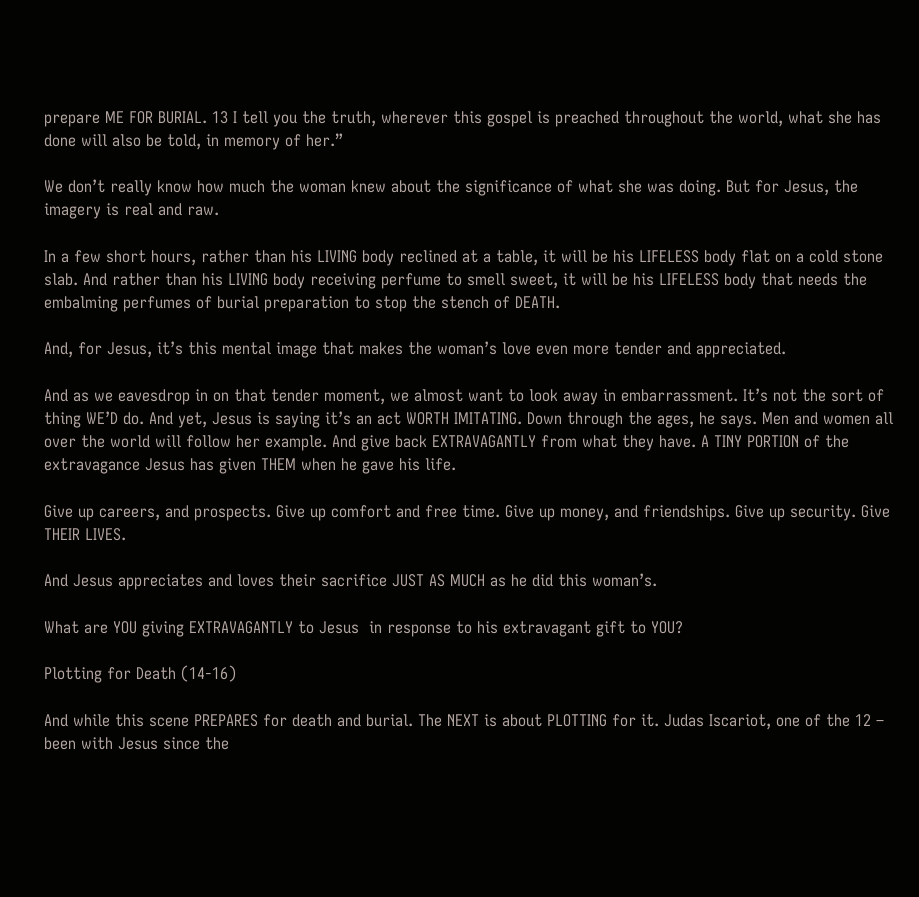prepare ME FOR BURIAL. 13 I tell you the truth, wherever this gospel is preached throughout the world, what she has done will also be told, in memory of her.”

We don’t really know how much the woman knew about the significance of what she was doing. But for Jesus, the imagery is real and raw.

In a few short hours, rather than his LIVING body reclined at a table, it will be his LIFELESS body flat on a cold stone slab. And rather than his LIVING body receiving perfume to smell sweet, it will be his LIFELESS body that needs the embalming perfumes of burial preparation to stop the stench of DEATH.

And, for Jesus, it’s this mental image that makes the woman’s love even more tender and appreciated.

And as we eavesdrop in on that tender moment, we almost want to look away in embarrassment. It’s not the sort of thing WE’D do. And yet, Jesus is saying it’s an act WORTH IMITATING. Down through the ages, he says. Men and women all over the world will follow her example. And give back EXTRAVAGANTLY from what they have. A TINY PORTION of the extravagance Jesus has given THEM when he gave his life.

Give up careers, and prospects. Give up comfort and free time. Give up money, and friendships. Give up security. Give THEIR LIVES.

And Jesus appreciates and loves their sacrifice JUST AS MUCH as he did this woman’s.

What are YOU giving EXTRAVAGANTLY to Jesus  in response to his extravagant gift to YOU?

Plotting for Death (14-16)

And while this scene PREPARES for death and burial. The NEXT is about PLOTTING for it. Judas Iscariot, one of the 12 – been with Jesus since the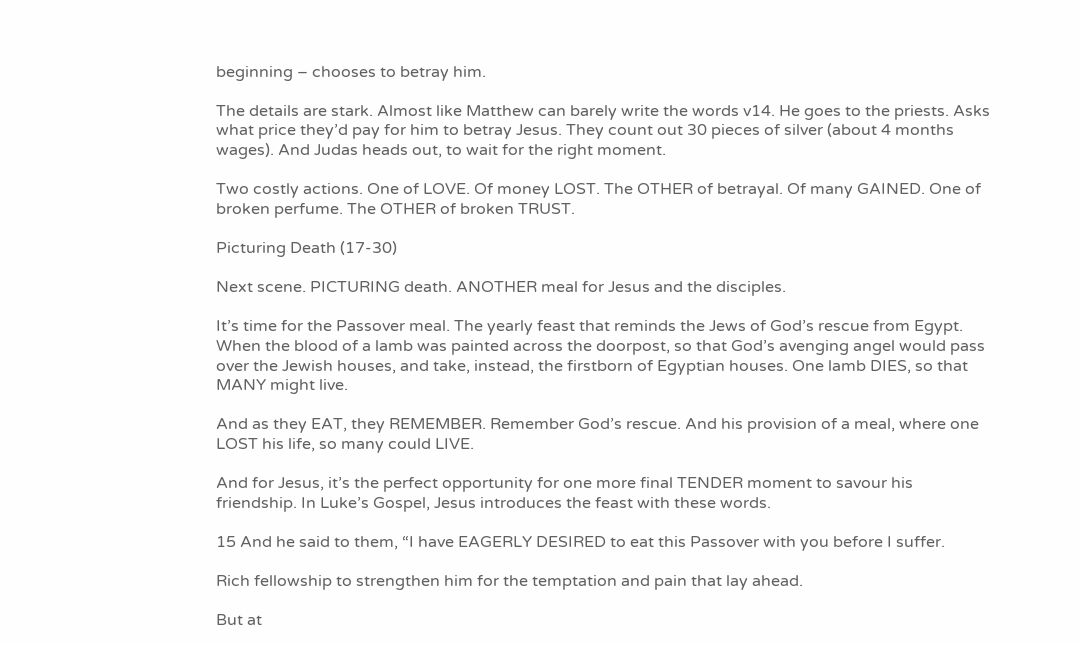beginning – chooses to betray him.

The details are stark. Almost like Matthew can barely write the words v14. He goes to the priests. Asks what price they’d pay for him to betray Jesus. They count out 30 pieces of silver (about 4 months wages). And Judas heads out, to wait for the right moment.

Two costly actions. One of LOVE. Of money LOST. The OTHER of betrayal. Of many GAINED. One of broken perfume. The OTHER of broken TRUST.

Picturing Death (17-30)

Next scene. PICTURING death. ANOTHER meal for Jesus and the disciples.

It’s time for the Passover meal. The yearly feast that reminds the Jews of God’s rescue from Egypt. When the blood of a lamb was painted across the doorpost, so that God’s avenging angel would pass over the Jewish houses, and take, instead, the firstborn of Egyptian houses. One lamb DIES, so that MANY might live.

And as they EAT, they REMEMBER. Remember God’s rescue. And his provision of a meal, where one LOST his life, so many could LIVE.

And for Jesus, it’s the perfect opportunity for one more final TENDER moment to savour his friendship. In Luke’s Gospel, Jesus introduces the feast with these words.

15 And he said to them, “I have EAGERLY DESIRED to eat this Passover with you before I suffer.

Rich fellowship to strengthen him for the temptation and pain that lay ahead.

But at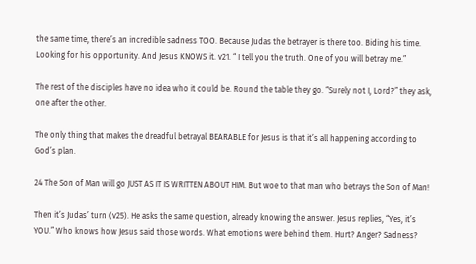the same time, there’s an incredible sadness TOO. Because Judas the betrayer is there too. Biding his time. Looking for his opportunity. And Jesus KNOWS it. v21. “ I tell you the truth. One of you will betray me.”

The rest of the disciples have no idea who it could be. Round the table they go. “Surely not I, Lord?” they ask, one after the other.

The only thing that makes the dreadful betrayal BEARABLE for Jesus is that it’s all happening according to God’s plan.

24 The Son of Man will go JUST AS IT IS WRITTEN ABOUT HIM. But woe to that man who betrays the Son of Man!

Then it’s Judas’ turn (v25). He asks the same question, already knowing the answer. Jesus replies, “Yes, it’s YOU.” Who knows how Jesus said those words. What emotions were behind them. Hurt? Anger? Sadness?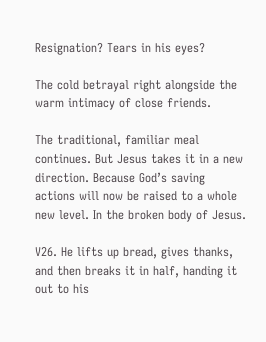Resignation? Tears in his eyes?

The cold betrayal right alongside the warm intimacy of close friends.

The traditional, familiar meal continues. But Jesus takes it in a new direction. Because God’s saving actions will now be raised to a whole new level. In the broken body of Jesus.

V26. He lifts up bread, gives thanks, and then breaks it in half, handing it out to his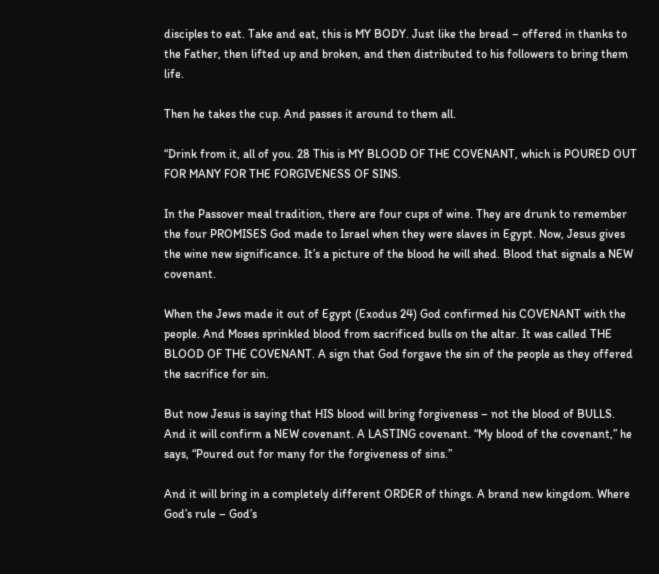disciples to eat. Take and eat, this is MY BODY. Just like the bread – offered in thanks to the Father, then lifted up and broken, and then distributed to his followers to bring them life.

Then he takes the cup. And passes it around to them all.

“Drink from it, all of you. 28 This is MY BLOOD OF THE COVENANT, which is POURED OUT FOR MANY FOR THE FORGIVENESS OF SINS.

In the Passover meal tradition, there are four cups of wine. They are drunk to remember the four PROMISES God made to Israel when they were slaves in Egypt. Now, Jesus gives the wine new significance. It’s a picture of the blood he will shed. Blood that signals a NEW covenant.

When the Jews made it out of Egypt (Exodus 24) God confirmed his COVENANT with the people. And Moses sprinkled blood from sacrificed bulls on the altar. It was called THE BLOOD OF THE COVENANT. A sign that God forgave the sin of the people as they offered the sacrifice for sin.

But now Jesus is saying that HIS blood will bring forgiveness – not the blood of BULLS. And it will confirm a NEW covenant. A LASTING covenant. “My blood of the covenant,” he says, “Poured out for many for the forgiveness of sins.”

And it will bring in a completely different ORDER of things. A brand new kingdom. Where God’s rule – God’s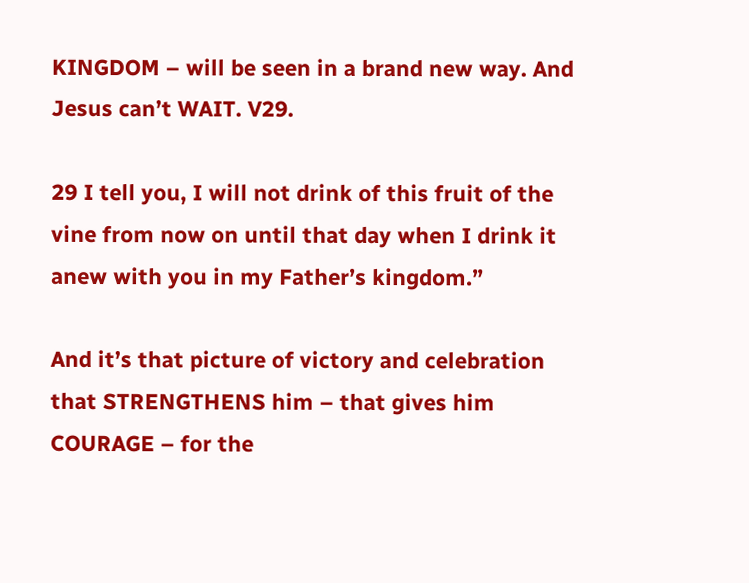KINGDOM – will be seen in a brand new way. And Jesus can’t WAIT. V29.

29 I tell you, I will not drink of this fruit of the vine from now on until that day when I drink it anew with you in my Father’s kingdom.”

And it’s that picture of victory and celebration that STRENGTHENS him – that gives him COURAGE – for the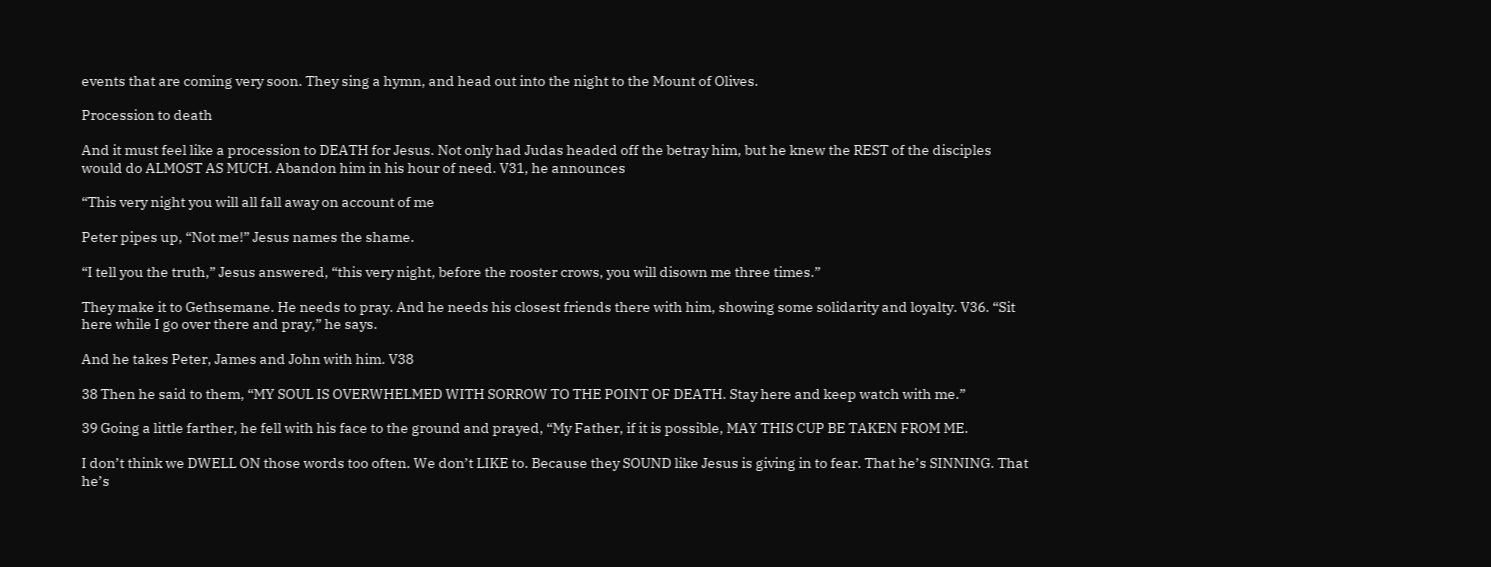events that are coming very soon. They sing a hymn, and head out into the night to the Mount of Olives.

Procession to death

And it must feel like a procession to DEATH for Jesus. Not only had Judas headed off the betray him, but he knew the REST of the disciples would do ALMOST AS MUCH. Abandon him in his hour of need. V31, he announces

“This very night you will all fall away on account of me

Peter pipes up, “Not me!” Jesus names the shame.

“I tell you the truth,” Jesus answered, “this very night, before the rooster crows, you will disown me three times.”

They make it to Gethsemane. He needs to pray. And he needs his closest friends there with him, showing some solidarity and loyalty. V36. “Sit here while I go over there and pray,” he says.

And he takes Peter, James and John with him. V38

38 Then he said to them, “MY SOUL IS OVERWHELMED WITH SORROW TO THE POINT OF DEATH. Stay here and keep watch with me.”

39 Going a little farther, he fell with his face to the ground and prayed, “My Father, if it is possible, MAY THIS CUP BE TAKEN FROM ME.

I don’t think we DWELL ON those words too often. We don’t LIKE to. Because they SOUND like Jesus is giving in to fear. That he’s SINNING. That he’s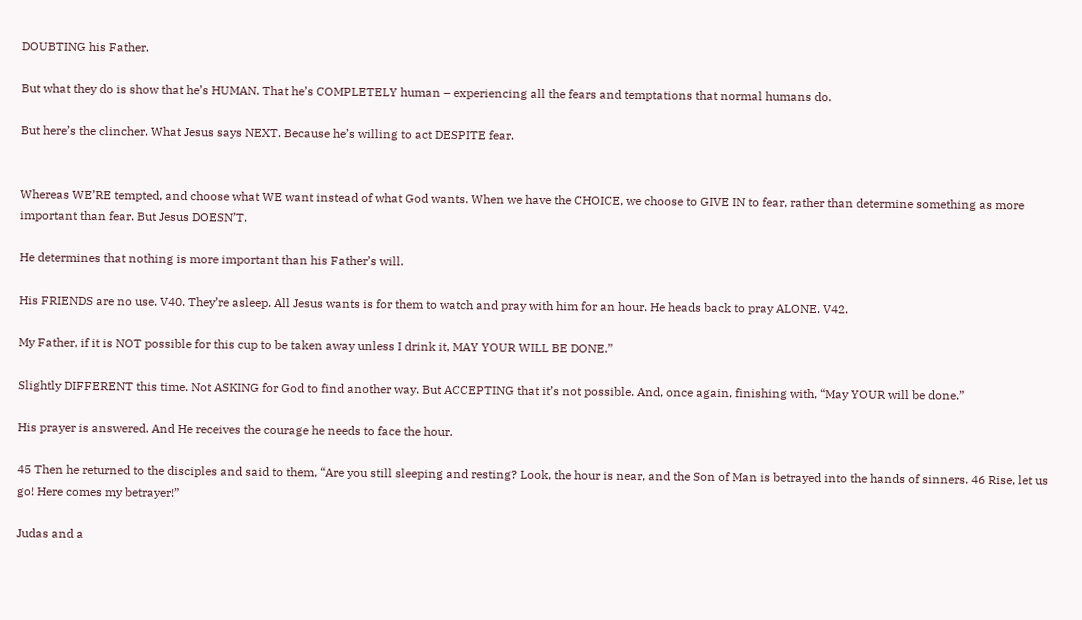DOUBTING his Father.

But what they do is show that he’s HUMAN. That he’s COMPLETELY human – experiencing all the fears and temptations that normal humans do.

But here’s the clincher. What Jesus says NEXT. Because he’s willing to act DESPITE fear.


Whereas WE’RE tempted, and choose what WE want instead of what God wants. When we have the CHOICE, we choose to GIVE IN to fear, rather than determine something as more important than fear. But Jesus DOESN’T.

He determines that nothing is more important than his Father’s will.

His FRIENDS are no use. V40. They’re asleep. All Jesus wants is for them to watch and pray with him for an hour. He heads back to pray ALONE. V42.

My Father, if it is NOT possible for this cup to be taken away unless I drink it, MAY YOUR WILL BE DONE.”

Slightly DIFFERENT this time. Not ASKING for God to find another way. But ACCEPTING that it’s not possible. And, once again, finishing with, “May YOUR will be done.”

His prayer is answered. And He receives the courage he needs to face the hour.

45 Then he returned to the disciples and said to them, “Are you still sleeping and resting? Look, the hour is near, and the Son of Man is betrayed into the hands of sinners. 46 Rise, let us go! Here comes my betrayer!”

Judas and a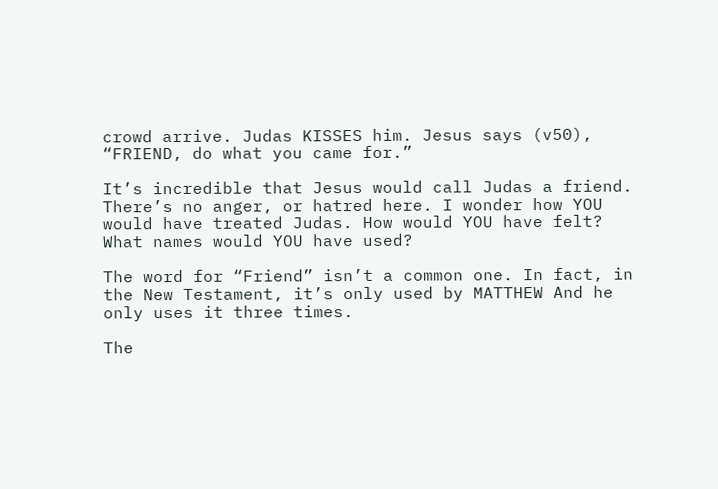crowd arrive. Judas KISSES him. Jesus says (v50), “FRIEND, do what you came for.”

It’s incredible that Jesus would call Judas a friend. There’s no anger, or hatred here. I wonder how YOU would have treated Judas. How would YOU have felt? What names would YOU have used?

The word for “Friend” isn’t a common one. In fact, in the New Testament, it’s only used by MATTHEW And he only uses it three times.

The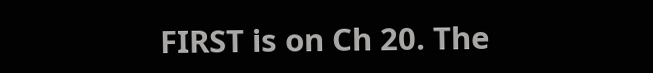FIRST is on Ch 20. The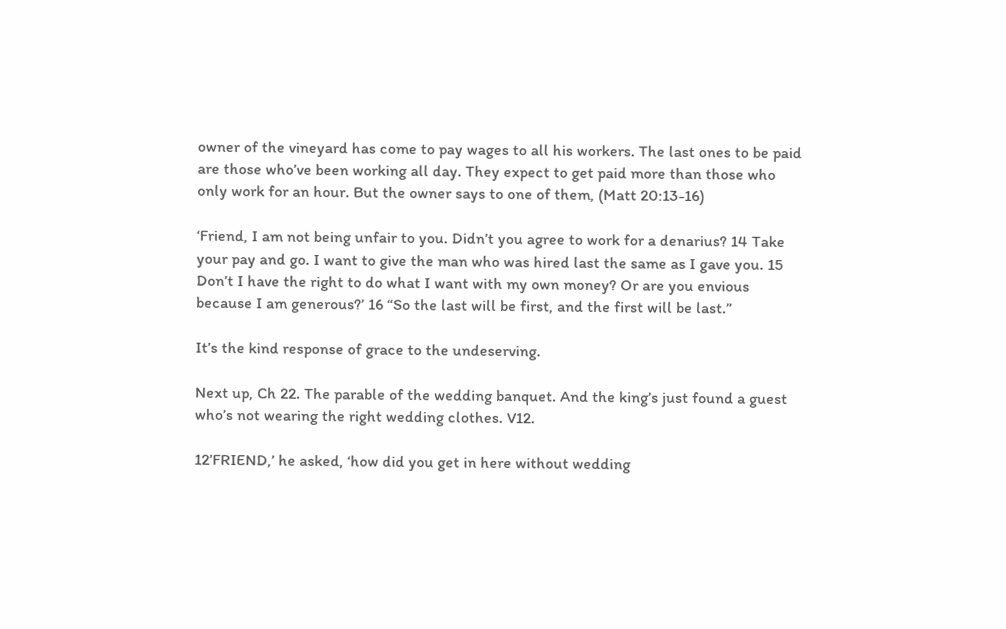owner of the vineyard has come to pay wages to all his workers. The last ones to be paid are those who’ve been working all day. They expect to get paid more than those who only work for an hour. But the owner says to one of them, (Matt 20:13-16)

‘Friend, I am not being unfair to you. Didn’t you agree to work for a denarius? 14 Take your pay and go. I want to give the man who was hired last the same as I gave you. 15 Don’t I have the right to do what I want with my own money? Or are you envious because I am generous?’ 16 “So the last will be first, and the first will be last.”

It’s the kind response of grace to the undeserving.

Next up, Ch 22. The parable of the wedding banquet. And the king’s just found a guest who’s not wearing the right wedding clothes. V12.

12’FRIEND,’ he asked, ‘how did you get in here without wedding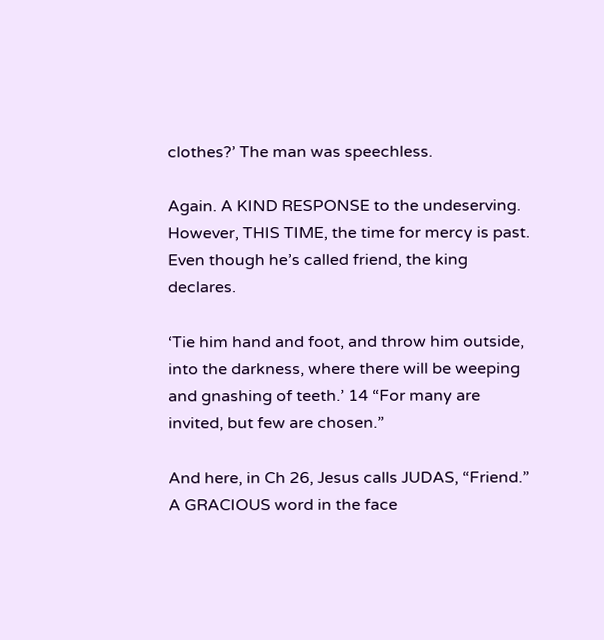clothes?’ The man was speechless.

Again. A KIND RESPONSE to the undeserving. However, THIS TIME, the time for mercy is past. Even though he’s called friend, the king declares.

‘Tie him hand and foot, and throw him outside, into the darkness, where there will be weeping and gnashing of teeth.’ 14 “For many are invited, but few are chosen.”

And here, in Ch 26, Jesus calls JUDAS, “Friend.” A GRACIOUS word in the face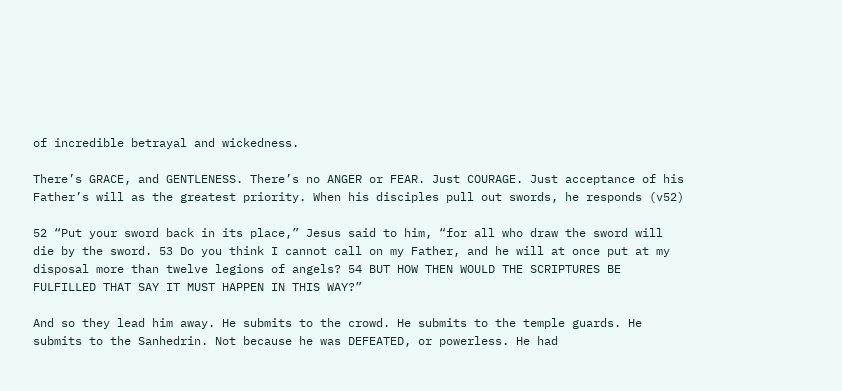of incredible betrayal and wickedness.

There’s GRACE, and GENTLENESS. There’s no ANGER or FEAR. Just COURAGE. Just acceptance of his Father’s will as the greatest priority. When his disciples pull out swords, he responds (v52)

52 “Put your sword back in its place,” Jesus said to him, “for all who draw the sword will die by the sword. 53 Do you think I cannot call on my Father, and he will at once put at my disposal more than twelve legions of angels? 54 BUT HOW THEN WOULD THE SCRIPTURES BE FULFILLED THAT SAY IT MUST HAPPEN IN THIS WAY?”

And so they lead him away. He submits to the crowd. He submits to the temple guards. He submits to the Sanhedrin. Not because he was DEFEATED, or powerless. He had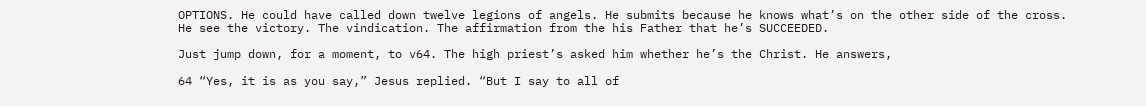OPTIONS. He could have called down twelve legions of angels. He submits because he knows what’s on the other side of the cross. He see the victory. The vindication. The affirmation from the his Father that he’s SUCCEEDED.

Just jump down, for a moment, to v64. The high priest’s asked him whether he’s the Christ. He answers,

64 “Yes, it is as you say,” Jesus replied. “But I say to all of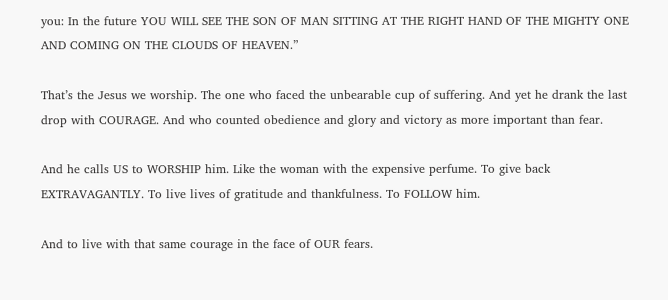you: In the future YOU WILL SEE THE SON OF MAN SITTING AT THE RIGHT HAND OF THE MIGHTY ONE AND COMING ON THE CLOUDS OF HEAVEN.”

That’s the Jesus we worship. The one who faced the unbearable cup of suffering. And yet he drank the last drop with COURAGE. And who counted obedience and glory and victory as more important than fear.

And he calls US to WORSHIP him. Like the woman with the expensive perfume. To give back EXTRAVAGANTLY. To live lives of gratitude and thankfulness. To FOLLOW him.

And to live with that same courage in the face of OUR fears.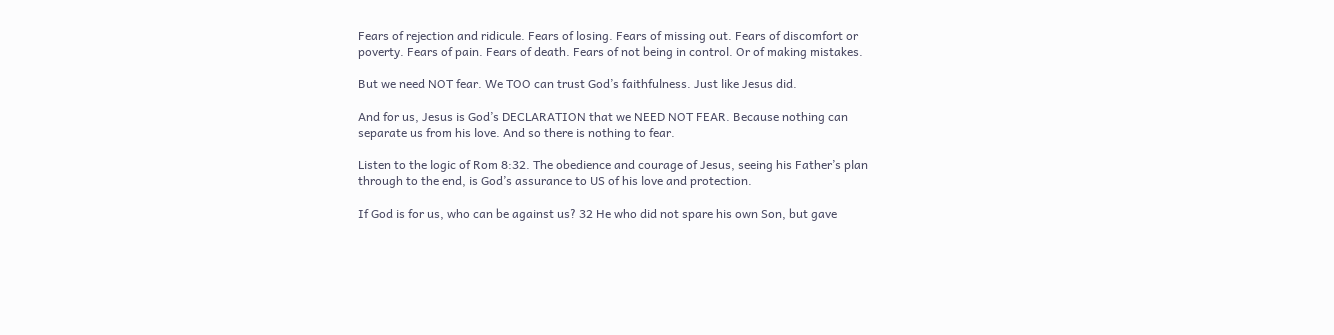Fears of rejection and ridicule. Fears of losing. Fears of missing out. Fears of discomfort or poverty. Fears of pain. Fears of death. Fears of not being in control. Or of making mistakes.

But we need NOT fear. We TOO can trust God’s faithfulness. Just like Jesus did.

And for us, Jesus is God’s DECLARATION that we NEED NOT FEAR. Because nothing can separate us from his love. And so there is nothing to fear.

Listen to the logic of Rom 8:32. The obedience and courage of Jesus, seeing his Father’s plan through to the end, is God’s assurance to US of his love and protection.

If God is for us, who can be against us? 32 He who did not spare his own Son, but gave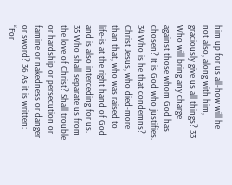him up for us all-how will he not also, along with him, graciously give us all things? 33 Who will bring any charge against those whom God has chosen? It is God who justifies. 34 Who is he that condemns? Christ Jesus, who died-more than that, who was raised to life-is at the right hand of God and is also interceding for us. 35 Who shall separate us from the love of Christ? Shall trouble or hardship or persecution or famine or nakedness or danger or sword? 36 As it is written: “For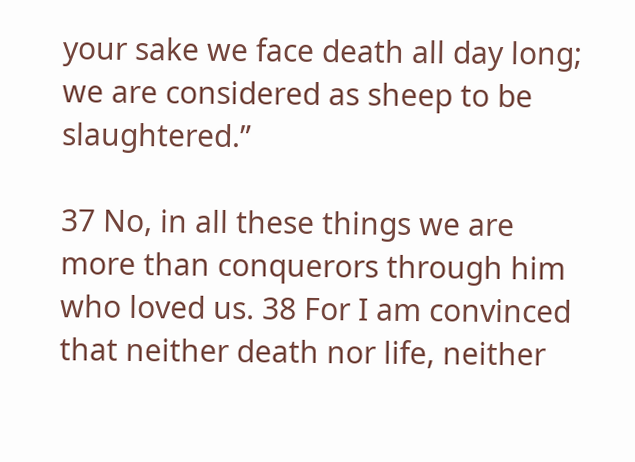your sake we face death all day long; we are considered as sheep to be slaughtered.”

37 No, in all these things we are more than conquerors through him who loved us. 38 For I am convinced that neither death nor life, neither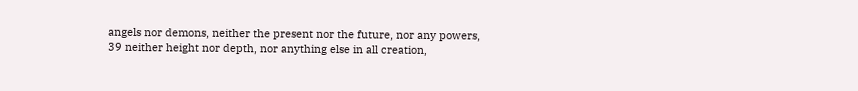angels nor demons, neither the present nor the future, nor any powers, 39 neither height nor depth, nor anything else in all creation,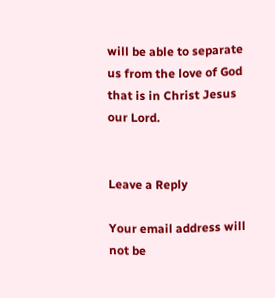will be able to separate us from the love of God that is in Christ Jesus our Lord.


Leave a Reply

Your email address will not be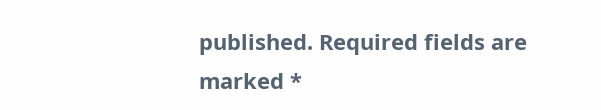published. Required fields are marked *